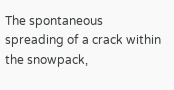The spontaneous spreading of a crack within the snowpack,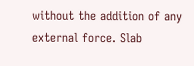without the addition of any external force. Slab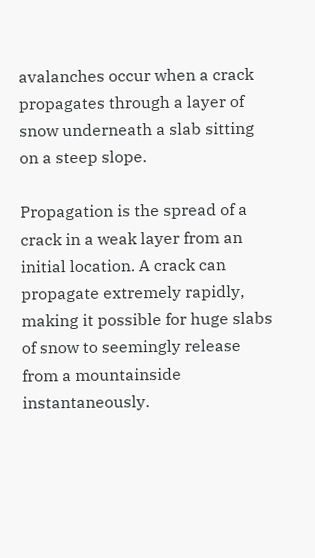avalanches occur when a crack propagates through a layer of snow underneath a slab sitting on a steep slope.

Propagation is the spread of a crack in a weak layer from an initial location. A crack can propagate extremely rapidly, making it possible for huge slabs of snow to seemingly release from a mountainside instantaneously.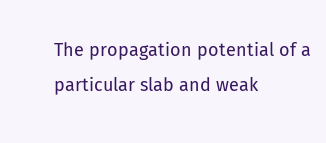The propagation potential of a particular slab and weak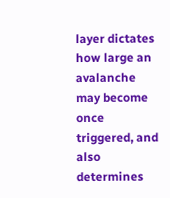layer dictates how large an avalanche may become once triggered, and also determines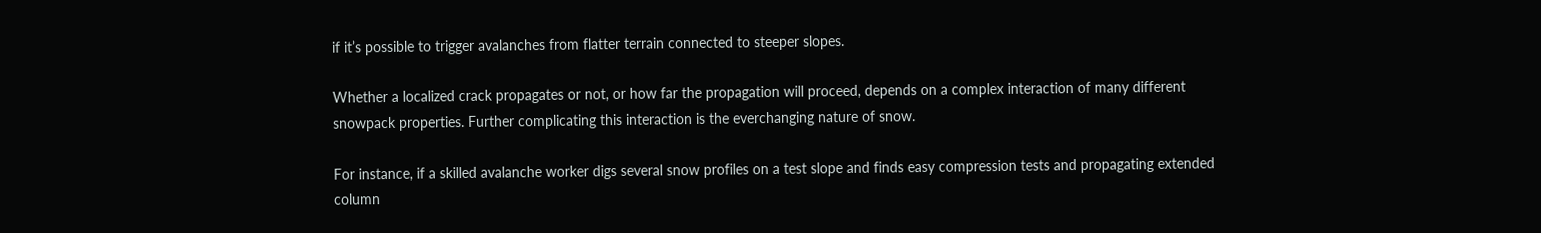if it’s possible to trigger avalanches from flatter terrain connected to steeper slopes.

Whether a localized crack propagates or not, or how far the propagation will proceed, depends on a complex interaction of many different snowpack properties. Further complicating this interaction is the everchanging nature of snow.

For instance, if a skilled avalanche worker digs several snow profiles on a test slope and finds easy compression tests and propagating extended column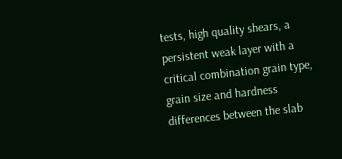tests, high quality shears, a persistent weak layer with a critical combination grain type, grain size and hardness differences between the slab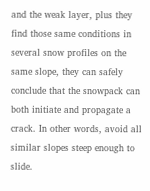and the weak layer, plus they find those same conditions in several snow profiles on the same slope, they can safely conclude that the snowpack can both initiate and propagate a crack. In other words, avoid all similar slopes steep enough to slide.